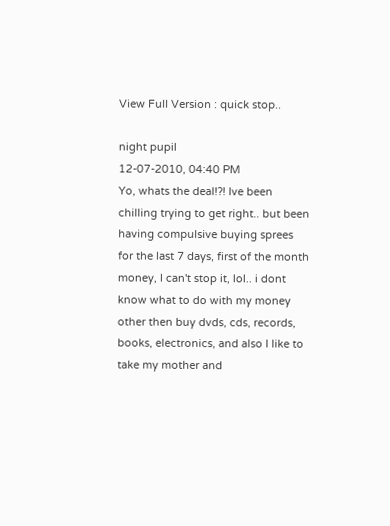View Full Version : quick stop..

night pupil
12-07-2010, 04:40 PM
Yo, whats the deal!?! Ive been chilling trying to get right.. but been having compulsive buying sprees for the last 7 days, first of the month money, I can't stop it, lol.. i dont know what to do with my money other then buy dvds, cds, records, books, electronics, and also I like to take my mother and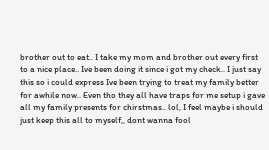brother out to eat.. I take my mom and brother out every first to a nice place.. Ive been doing it since i got my check.. I just say this so i could express Ive been trying to treat my family better for awhile now.. Even tho they all have traps for me setup i gave all my family presents for chirstmas.. lol, I feel maybe i should just keep this all to myself,, dont wanna fool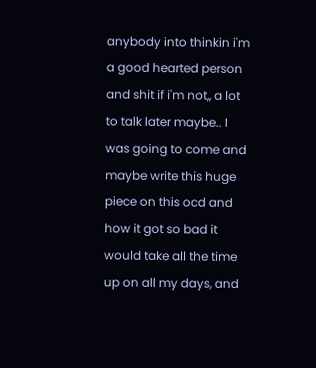anybody into thinkin i'm a good hearted person and shit if i'm not,, a lot to talk later maybe.. I was going to come and maybe write this huge piece on this ocd and how it got so bad it would take all the time up on all my days, and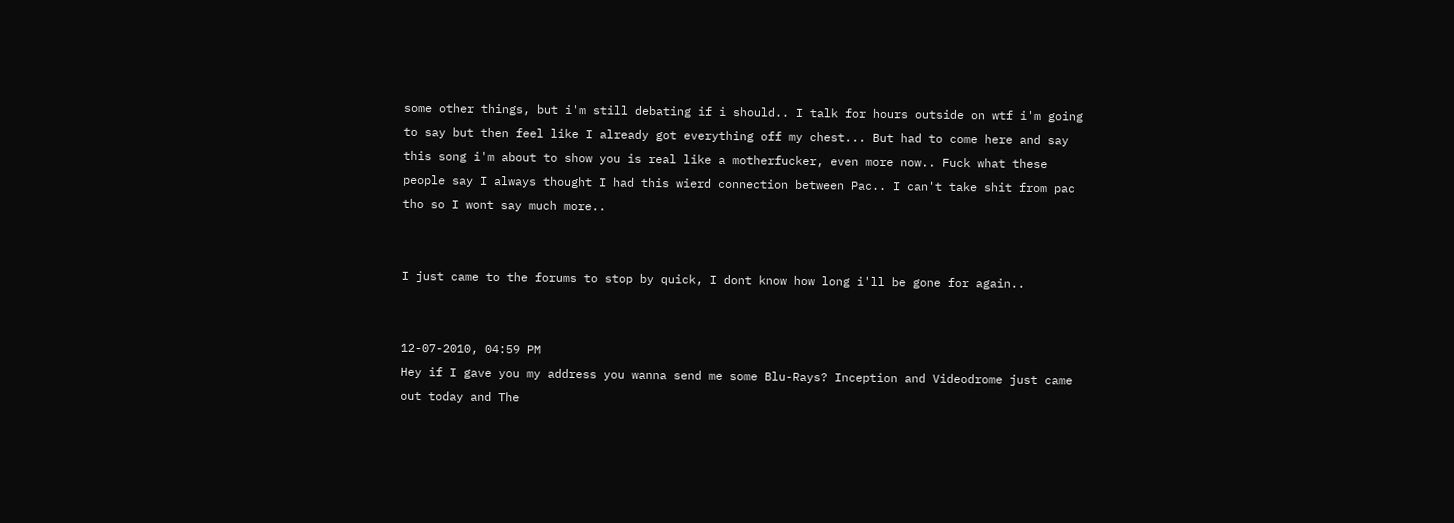some other things, but i'm still debating if i should.. I talk for hours outside on wtf i'm going to say but then feel like I already got everything off my chest... But had to come here and say this song i'm about to show you is real like a motherfucker, even more now.. Fuck what these people say I always thought I had this wierd connection between Pac.. I can't take shit from pac tho so I wont say much more..


I just came to the forums to stop by quick, I dont know how long i'll be gone for again..


12-07-2010, 04:59 PM
Hey if I gave you my address you wanna send me some Blu-Rays? Inception and Videodrome just came out today and The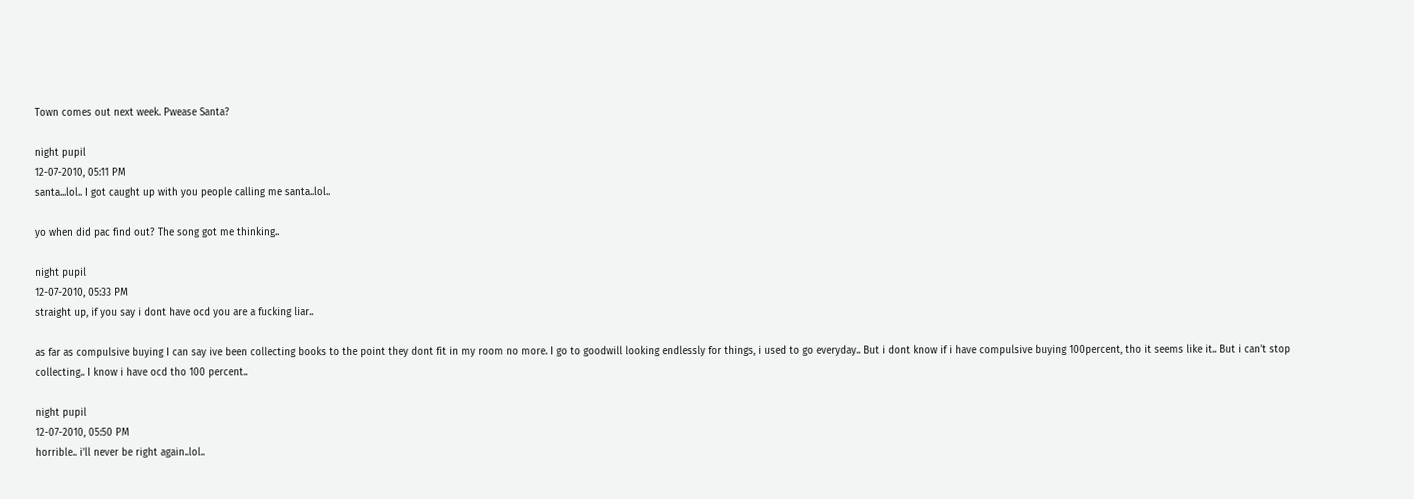Town comes out next week. Pwease Santa?

night pupil
12-07-2010, 05:11 PM
santa...lol.. I got caught up with you people calling me santa..lol..

yo when did pac find out? The song got me thinking..

night pupil
12-07-2010, 05:33 PM
straight up, if you say i dont have ocd you are a fucking liar..

as far as compulsive buying I can say ive been collecting books to the point they dont fit in my room no more. I go to goodwill looking endlessly for things, i used to go everyday.. But i dont know if i have compulsive buying 100percent, tho it seems like it.. But i can't stop collecting.. I know i have ocd tho 100 percent..

night pupil
12-07-2010, 05:50 PM
horrible.. i'll never be right again..lol..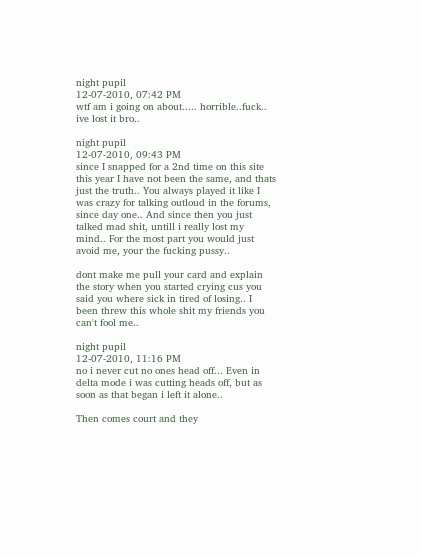night pupil
12-07-2010, 07:42 PM
wtf am i going on about..... horrible..fuck.. ive lost it bro..

night pupil
12-07-2010, 09:43 PM
since I snapped for a 2nd time on this site this year I have not been the same, and thats just the truth.. You always played it like I was crazy for talking outloud in the forums, since day one.. And since then you just talked mad shit, untill i really lost my mind.. For the most part you would just avoid me, your the fucking pussy..

dont make me pull your card and explain the story when you started crying cus you said you where sick in tired of losing.. I been threw this whole shit my friends you can't fool me..

night pupil
12-07-2010, 11:16 PM
no i never cut no ones head off... Even in delta mode i was cutting heads off, but as soon as that began i left it alone..

Then comes court and they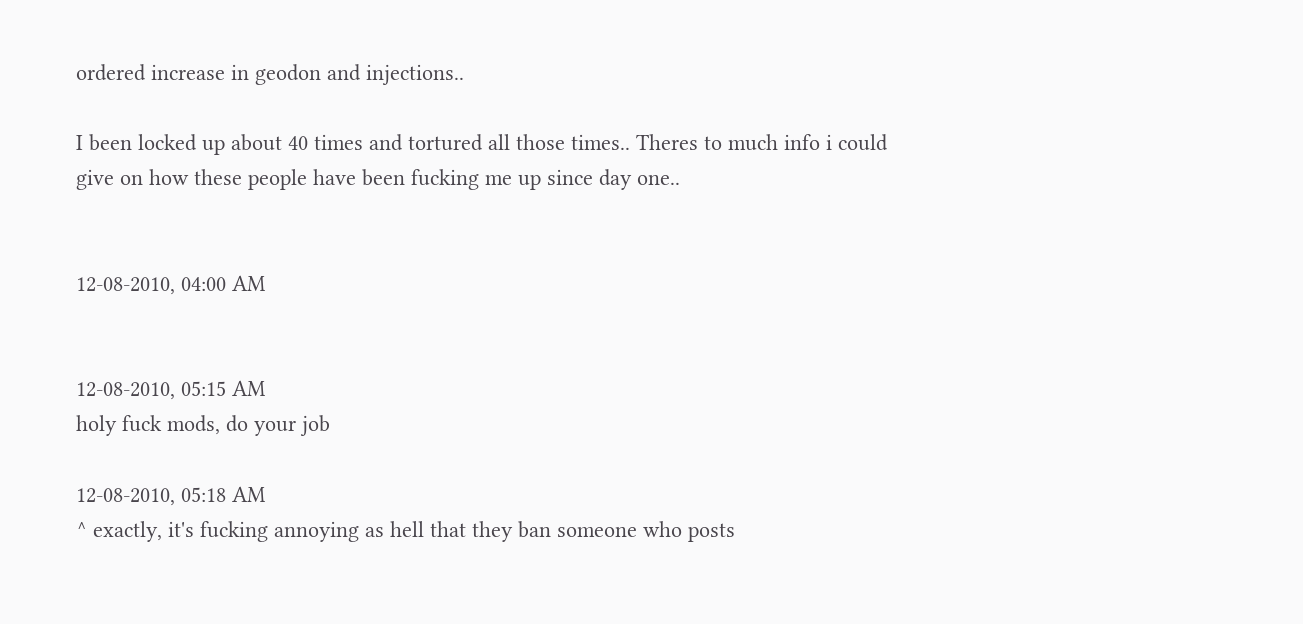ordered increase in geodon and injections..

I been locked up about 40 times and tortured all those times.. Theres to much info i could give on how these people have been fucking me up since day one..


12-08-2010, 04:00 AM


12-08-2010, 05:15 AM
holy fuck mods, do your job

12-08-2010, 05:18 AM
^ exactly, it's fucking annoying as hell that they ban someone who posts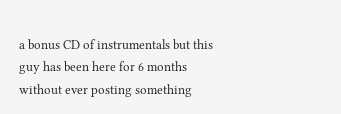a bonus CD of instrumentals but this guy has been here for 6 months without ever posting something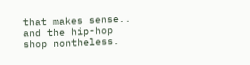that makes sense.. and the hip-hop shop nontheless.